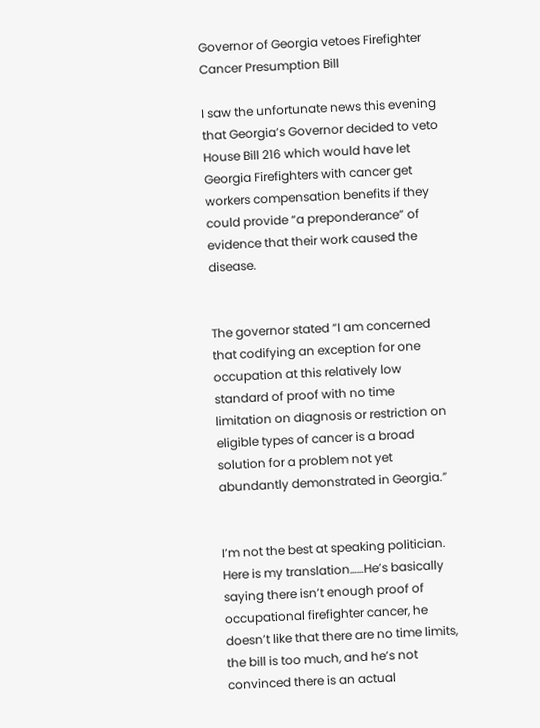Governor of Georgia vetoes Firefighter Cancer Presumption Bill

I saw the unfortunate news this evening that Georgia’s Governor decided to veto House Bill 216 which would have let Georgia Firefighters with cancer get workers compensation benefits if they could provide “a preponderance” of evidence that their work caused the disease.


The governor stated “I am concerned that codifying an exception for one occupation at this relatively low standard of proof with no time limitation on diagnosis or restriction on eligible types of cancer is a broad solution for a problem not yet abundantly demonstrated in Georgia.”


I’m not the best at speaking politician.  Here is my translation……He’s basically saying there isn’t enough proof of occupational firefighter cancer, he doesn’t like that there are no time limits, the bill is too much, and he’s not convinced there is an actual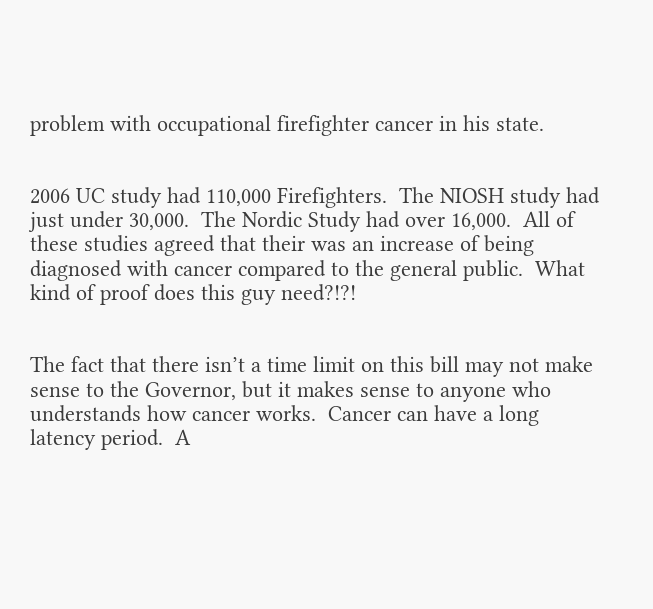problem with occupational firefighter cancer in his state.


2006 UC study had 110,000 Firefighters.  The NIOSH study had just under 30,000.  The Nordic Study had over 16,000.  All of these studies agreed that their was an increase of being diagnosed with cancer compared to the general public.  What kind of proof does this guy need?!?!


The fact that there isn’t a time limit on this bill may not make sense to the Governor, but it makes sense to anyone who understands how cancer works.  Cancer can have a long latency period.  A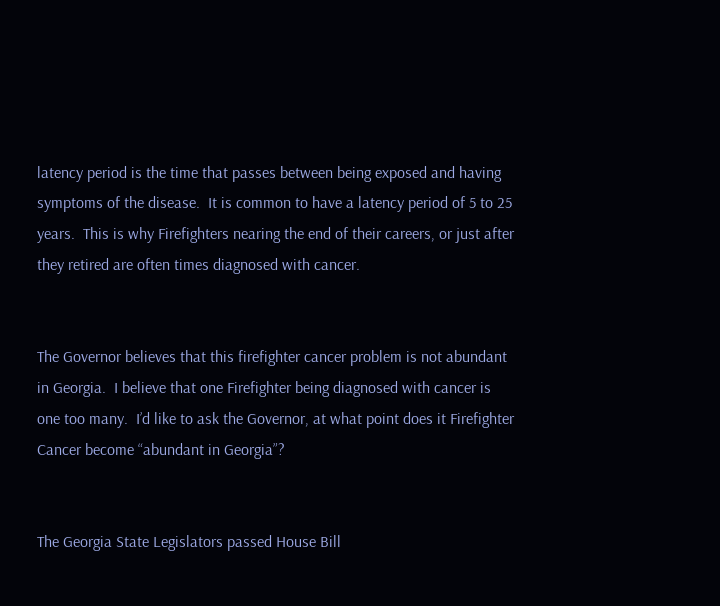latency period is the time that passes between being exposed and having symptoms of the disease.  It is common to have a latency period of 5 to 25 years.  This is why Firefighters nearing the end of their careers, or just after they retired are often times diagnosed with cancer.


The Governor believes that this firefighter cancer problem is not abundant in Georgia.  I believe that one Firefighter being diagnosed with cancer is one too many.  I’d like to ask the Governor, at what point does it Firefighter Cancer become “abundant in Georgia”?


The Georgia State Legislators passed House Bill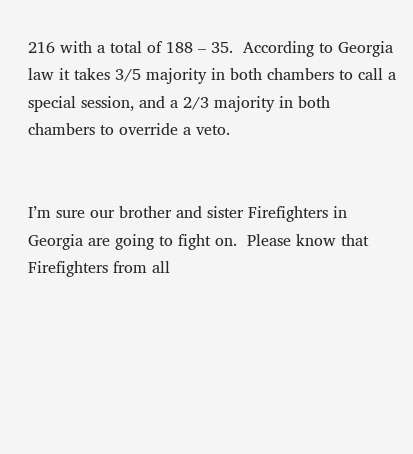216 with a total of 188 – 35.  According to Georgia law it takes 3/5 majority in both chambers to call a special session, and a 2/3 majority in both chambers to override a veto.


I’m sure our brother and sister Firefighters in Georgia are going to fight on.  Please know that Firefighters from all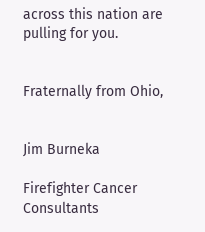across this nation are pulling for you.


Fraternally from Ohio,


Jim Burneka

Firefighter Cancer Consultants